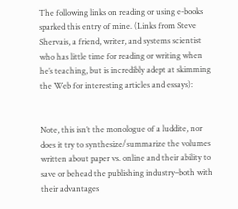The following links on reading or using e-books sparked this entry of mine. (Links from Steve Shervais, a friend, writer, and systems scientist who has little time for reading or writing when he’s teaching, but is incredibly adept at skimming the Web for interesting articles and essays):


Note, this isn’t the monologue of a luddite, nor does it try to synthesize/summarize the volumes written about paper vs. online and their ability to save or behead the publishing industry–both with their advantages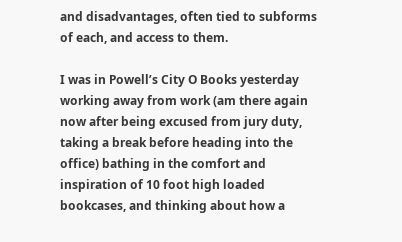and disadvantages, often tied to subforms of each, and access to them.

I was in Powell’s City O Books yesterday working away from work (am there again now after being excused from jury duty, taking a break before heading into the office) bathing in the comfort and inspiration of 10 foot high loaded bookcases, and thinking about how a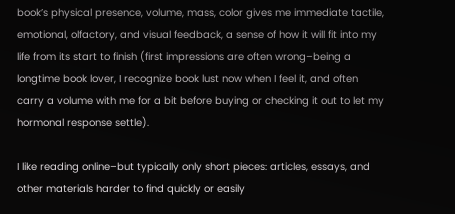book’s physical presence, volume, mass, color gives me immediate tactile, emotional, olfactory, and visual feedback, a sense of how it will fit into my life from its start to finish (first impressions are often wrong–being a longtime book lover, I recognize book lust now when I feel it, and often carry a volume with me for a bit before buying or checking it out to let my hormonal response settle).

I like reading online–but typically only short pieces: articles, essays, and other materials harder to find quickly or easily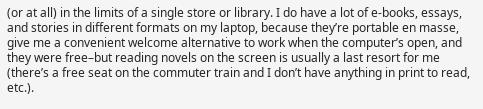(or at all) in the limits of a single store or library. I do have a lot of e-books, essays, and stories in different formats on my laptop, because they’re portable en masse, give me a convenient welcome alternative to work when the computer’s open, and they were free–but reading novels on the screen is usually a last resort for me (there’s a free seat on the commuter train and I don’t have anything in print to read, etc.).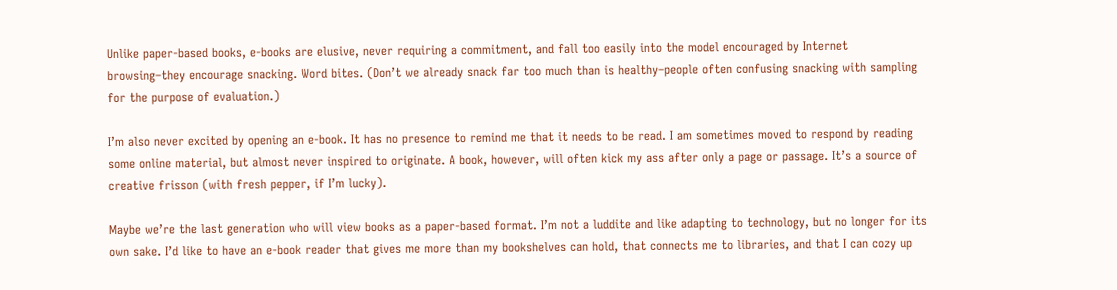Unlike paper-based books, e-books are elusive, never requiring a commitment, and fall too easily into the model encouraged by Internet browsing–they encourage snacking. Word bites. (Don’t we already snack far too much than is healthy–people often confusing snacking with sampling for the purpose of evaluation.)

I’m also never excited by opening an e-book. It has no presence to remind me that it needs to be read. I am sometimes moved to respond by reading some online material, but almost never inspired to originate. A book, however, will often kick my ass after only a page or passage. It’s a source of creative frisson (with fresh pepper, if I’m lucky).

Maybe we’re the last generation who will view books as a paper-based format. I’m not a luddite and like adapting to technology, but no longer for its own sake. I’d like to have an e-book reader that gives me more than my bookshelves can hold, that connects me to libraries, and that I can cozy up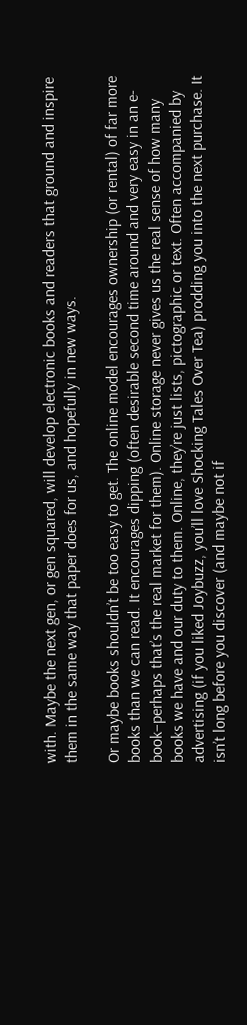with. Maybe the next gen, or gen squared, will develop electronic books and readers that ground and inspire them in the same way that paper does for us, and hopefully in new ways.

Or maybe books shouldn’t be too easy to get. The online model encourages ownership (or rental) of far more books than we can read. It encourages dipping (often desirable second time around and very easy in an e-book–perhaps that’s the real market for them). Online storage never gives us the real sense of how many books we have and our duty to them. Online, they’re just lists, pictographic or text. Often accompanied by advertising (if you liked Joybuzz, you’ll love Shocking Tales Over Tea) prodding you into the next purchase. It isn’t long before you discover (and maybe not if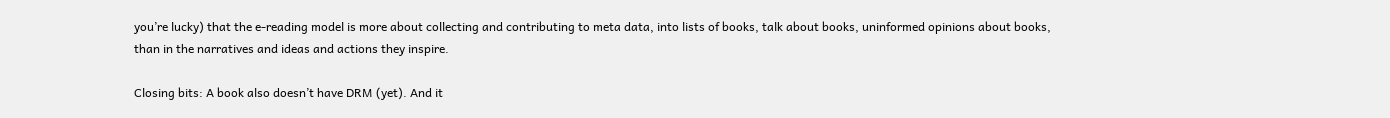you’re lucky) that the e-reading model is more about collecting and contributing to meta data, into lists of books, talk about books, uninformed opinions about books, than in the narratives and ideas and actions they inspire.

Closing bits: A book also doesn’t have DRM (yet). And it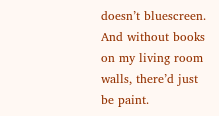doesn’t bluescreen. And without books on my living room walls, there’d just be paint.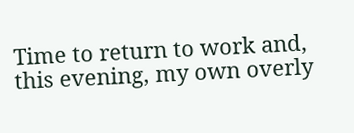Time to return to work and, this evening, my own overly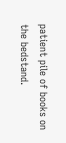patient pile of books on the bedstand.